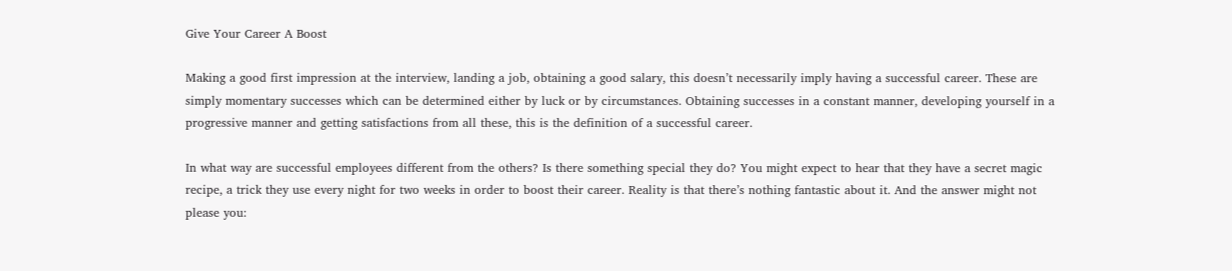Give Your Career A Boost

Making a good first impression at the interview, landing a job, obtaining a good salary, this doesn’t necessarily imply having a successful career. These are simply momentary successes which can be determined either by luck or by circumstances. Obtaining successes in a constant manner, developing yourself in a progressive manner and getting satisfactions from all these, this is the definition of a successful career.

In what way are successful employees different from the others? Is there something special they do? You might expect to hear that they have a secret magic recipe, a trick they use every night for two weeks in order to boost their career. Reality is that there’s nothing fantastic about it. And the answer might not please you: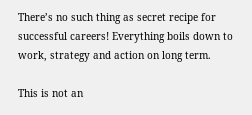There’s no such thing as secret recipe for successful careers! Everything boils down to work, strategy and action on long term.

This is not an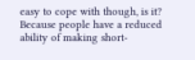easy to cope with though, is it? Because people have a reduced ability of making short-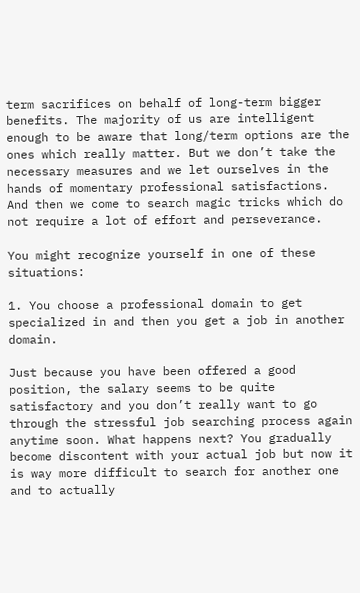term sacrifices on behalf of long-term bigger benefits. The majority of us are intelligent enough to be aware that long/term options are the ones which really matter. But we don’t take the necessary measures and we let ourselves in the hands of momentary professional satisfactions. And then we come to search magic tricks which do not require a lot of effort and perseverance.

You might recognize yourself in one of these situations:

1. You choose a professional domain to get specialized in and then you get a job in another domain.

Just because you have been offered a good position, the salary seems to be quite satisfactory and you don’t really want to go through the stressful job searching process again anytime soon. What happens next? You gradually become discontent with your actual job but now it is way more difficult to search for another one and to actually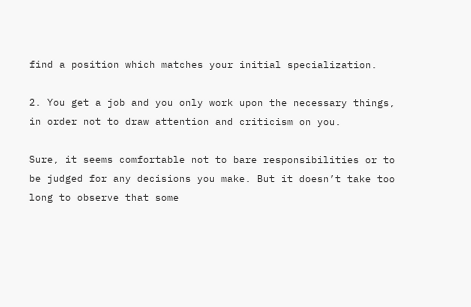find a position which matches your initial specialization.

2. You get a job and you only work upon the necessary things, in order not to draw attention and criticism on you.

Sure, it seems comfortable not to bare responsibilities or to be judged for any decisions you make. But it doesn’t take too long to observe that some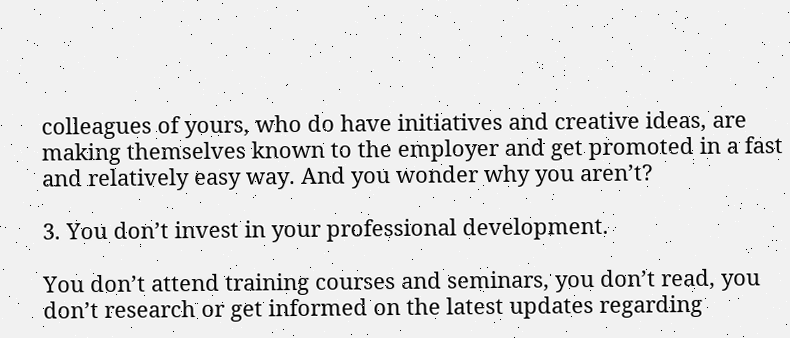colleagues of yours, who do have initiatives and creative ideas, are making themselves known to the employer and get promoted in a fast and relatively easy way. And you wonder why you aren’t?

3. You don’t invest in your professional development.

You don’t attend training courses and seminars, you don’t read, you don’t research or get informed on the latest updates regarding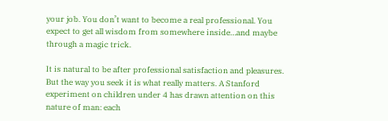your job. You don’t want to become a real professional. You expect to get all wisdom from somewhere inside…and maybe through a magic trick.

It is natural to be after professional satisfaction and pleasures. But the way you seek it is what really matters. A Stanford experiment on children under 4 has drawn attention on this nature of man: each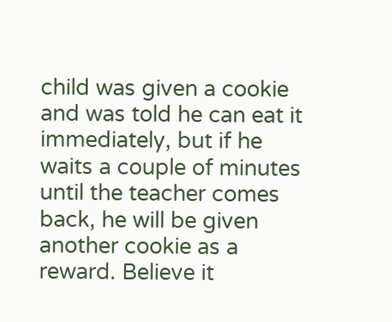child was given a cookie and was told he can eat it immediately, but if he waits a couple of minutes until the teacher comes back, he will be given another cookie as a reward. Believe it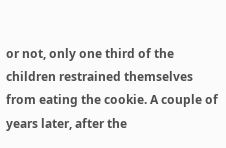or not, only one third of the children restrained themselves from eating the cookie. A couple of years later, after the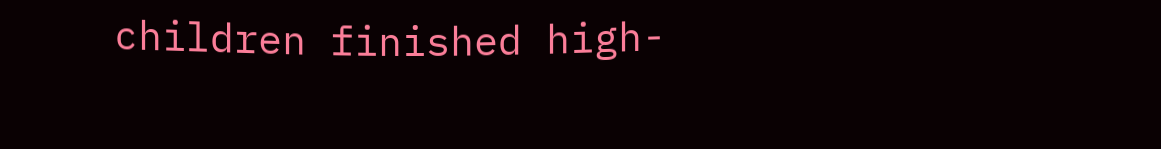children finished high-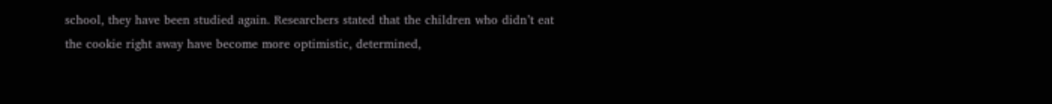school, they have been studied again. Researchers stated that the children who didn’t eat the cookie right away have become more optimistic, determined,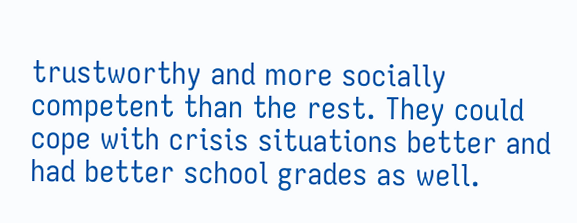trustworthy and more socially competent than the rest. They could cope with crisis situations better and had better school grades as well.